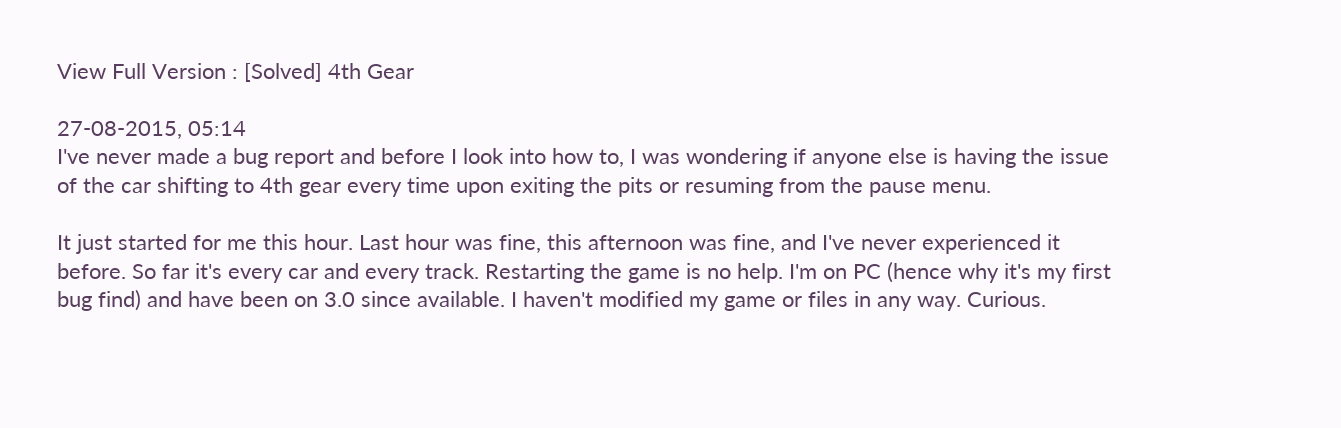View Full Version : [Solved] 4th Gear

27-08-2015, 05:14
I've never made a bug report and before I look into how to, I was wondering if anyone else is having the issue of the car shifting to 4th gear every time upon exiting the pits or resuming from the pause menu.

It just started for me this hour. Last hour was fine, this afternoon was fine, and I've never experienced it before. So far it's every car and every track. Restarting the game is no help. I'm on PC (hence why it's my first bug find) and have been on 3.0 since available. I haven't modified my game or files in any way. Curious.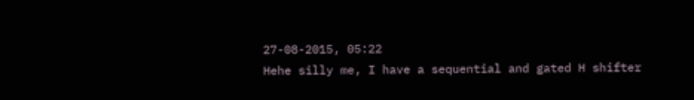27-08-2015, 05:22
Hehe silly me, I have a sequential and gated H shifter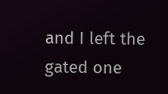and I left the gated one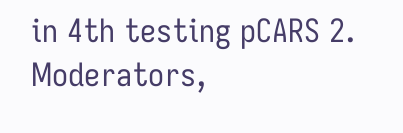in 4th testing pCARS 2. Moderators,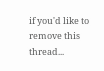if you'd like to remove this thread...